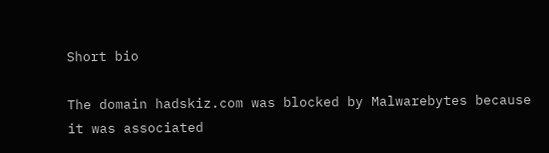Short bio

The domain hadskiz.com was blocked by Malwarebytes because it was associated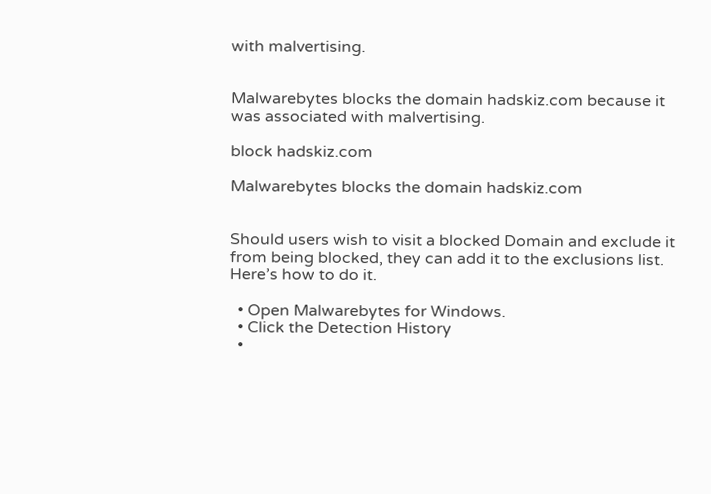with malvertising.


Malwarebytes blocks the domain hadskiz.com because it was associated with malvertising.

block hadskiz.com

Malwarebytes blocks the domain hadskiz.com


Should users wish to visit a blocked Domain and exclude it from being blocked, they can add it to the exclusions list. Here’s how to do it.

  • Open Malwarebytes for Windows.
  • Click the Detection History
  •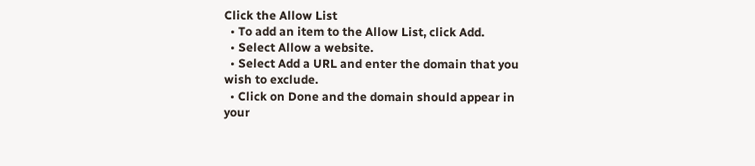Click the Allow List
  • To add an item to the Allow List, click Add.
  • Select Allow a website.
  • Select Add a URL and enter the domain that you wish to exclude.
  • Click on Done and the domain should appear in your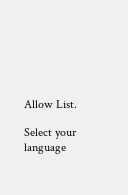Allow List.

Select your language